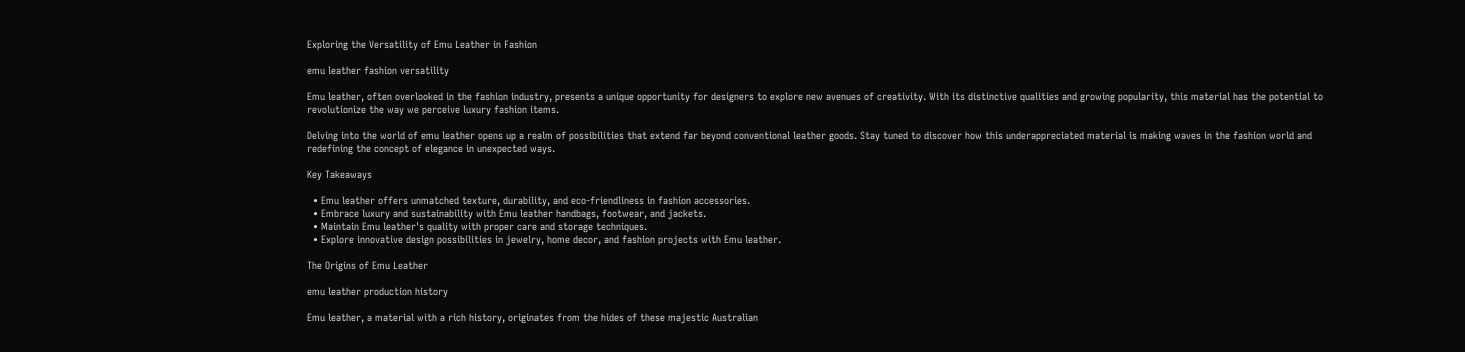Exploring the Versatility of Emu Leather in Fashion

emu leather fashion versatility

Emu leather, often overlooked in the fashion industry, presents a unique opportunity for designers to explore new avenues of creativity. With its distinctive qualities and growing popularity, this material has the potential to revolutionize the way we perceive luxury fashion items.

Delving into the world of emu leather opens up a realm of possibilities that extend far beyond conventional leather goods. Stay tuned to discover how this underappreciated material is making waves in the fashion world and redefining the concept of elegance in unexpected ways.

Key Takeaways

  • Emu leather offers unmatched texture, durability, and eco-friendliness in fashion accessories.
  • Embrace luxury and sustainability with Emu leather handbags, footwear, and jackets.
  • Maintain Emu leather's quality with proper care and storage techniques.
  • Explore innovative design possibilities in jewelry, home decor, and fashion projects with Emu leather.

The Origins of Emu Leather

emu leather production history

Emu leather, a material with a rich history, originates from the hides of these majestic Australian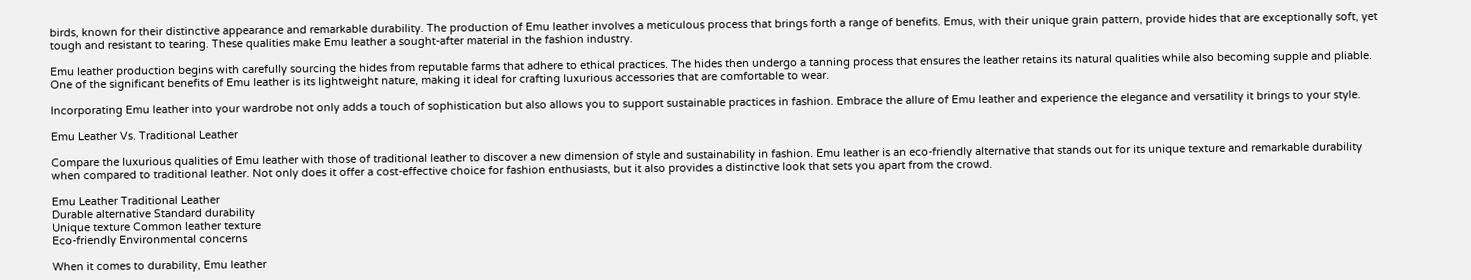birds, known for their distinctive appearance and remarkable durability. The production of Emu leather involves a meticulous process that brings forth a range of benefits. Emus, with their unique grain pattern, provide hides that are exceptionally soft, yet tough and resistant to tearing. These qualities make Emu leather a sought-after material in the fashion industry.

Emu leather production begins with carefully sourcing the hides from reputable farms that adhere to ethical practices. The hides then undergo a tanning process that ensures the leather retains its natural qualities while also becoming supple and pliable. One of the significant benefits of Emu leather is its lightweight nature, making it ideal for crafting luxurious accessories that are comfortable to wear.

Incorporating Emu leather into your wardrobe not only adds a touch of sophistication but also allows you to support sustainable practices in fashion. Embrace the allure of Emu leather and experience the elegance and versatility it brings to your style.

Emu Leather Vs. Traditional Leather

Compare the luxurious qualities of Emu leather with those of traditional leather to discover a new dimension of style and sustainability in fashion. Emu leather is an eco-friendly alternative that stands out for its unique texture and remarkable durability when compared to traditional leather. Not only does it offer a cost-effective choice for fashion enthusiasts, but it also provides a distinctive look that sets you apart from the crowd.

Emu Leather Traditional Leather
Durable alternative Standard durability
Unique texture Common leather texture
Eco-friendly Environmental concerns

When it comes to durability, Emu leather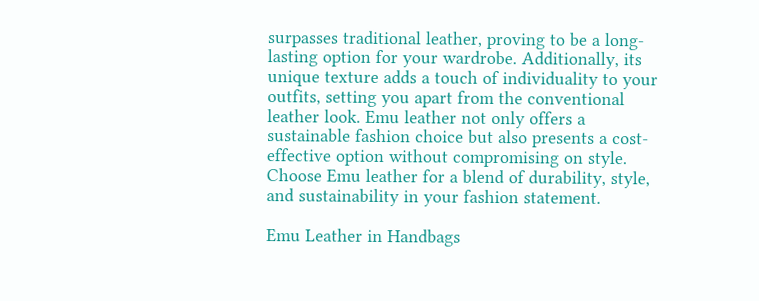surpasses traditional leather, proving to be a long-lasting option for your wardrobe. Additionally, its unique texture adds a touch of individuality to your outfits, setting you apart from the conventional leather look. Emu leather not only offers a sustainable fashion choice but also presents a cost-effective option without compromising on style. Choose Emu leather for a blend of durability, style, and sustainability in your fashion statement.

Emu Leather in Handbags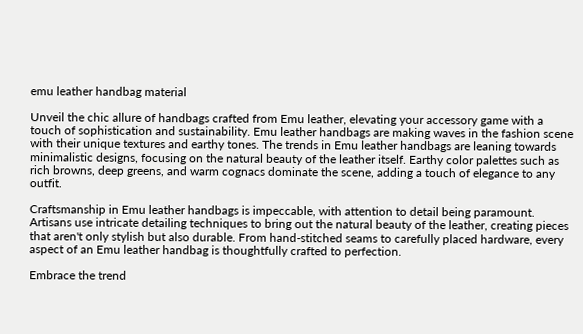emu leather handbag material

Unveil the chic allure of handbags crafted from Emu leather, elevating your accessory game with a touch of sophistication and sustainability. Emu leather handbags are making waves in the fashion scene with their unique textures and earthy tones. The trends in Emu leather handbags are leaning towards minimalistic designs, focusing on the natural beauty of the leather itself. Earthy color palettes such as rich browns, deep greens, and warm cognacs dominate the scene, adding a touch of elegance to any outfit.

Craftsmanship in Emu leather handbags is impeccable, with attention to detail being paramount. Artisans use intricate detailing techniques to bring out the natural beauty of the leather, creating pieces that aren't only stylish but also durable. From hand-stitched seams to carefully placed hardware, every aspect of an Emu leather handbag is thoughtfully crafted to perfection.

Embrace the trend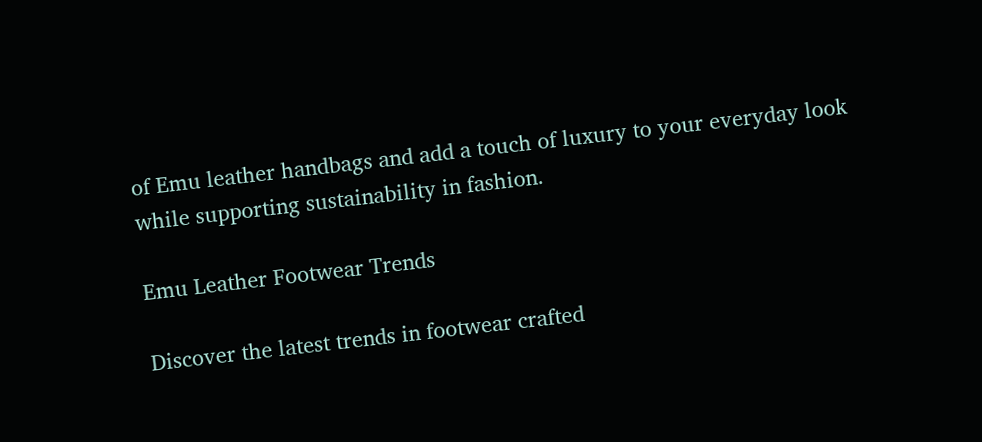of Emu leather handbags and add a touch of luxury to your everyday look while supporting sustainability in fashion.

Emu Leather Footwear Trends

Discover the latest trends in footwear crafted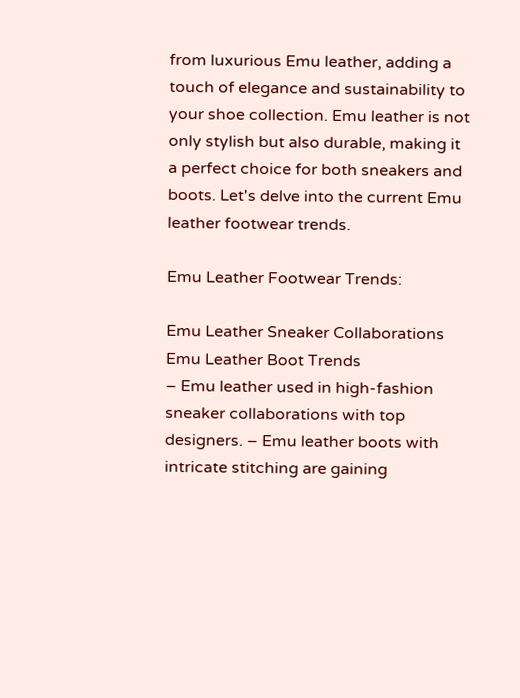from luxurious Emu leather, adding a touch of elegance and sustainability to your shoe collection. Emu leather is not only stylish but also durable, making it a perfect choice for both sneakers and boots. Let's delve into the current Emu leather footwear trends.

Emu Leather Footwear Trends:

Emu Leather Sneaker Collaborations Emu Leather Boot Trends
– Emu leather used in high-fashion sneaker collaborations with top designers. – Emu leather boots with intricate stitching are gaining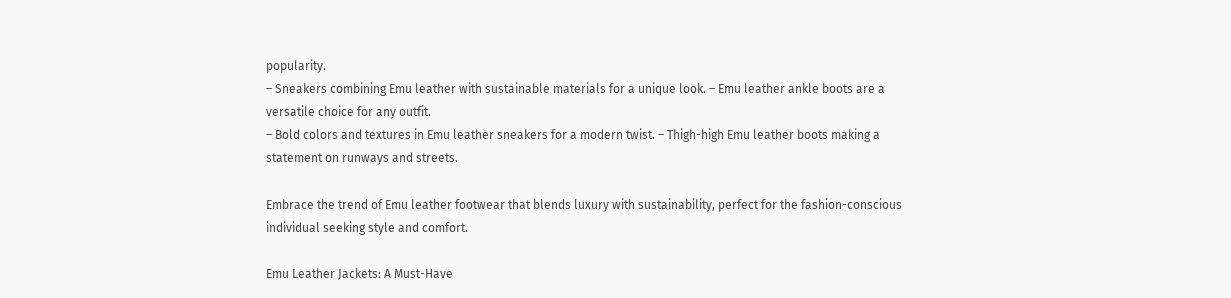popularity.
– Sneakers combining Emu leather with sustainable materials for a unique look. – Emu leather ankle boots are a versatile choice for any outfit.
– Bold colors and textures in Emu leather sneakers for a modern twist. – Thigh-high Emu leather boots making a statement on runways and streets.

Embrace the trend of Emu leather footwear that blends luxury with sustainability, perfect for the fashion-conscious individual seeking style and comfort.

Emu Leather Jackets: A Must-Have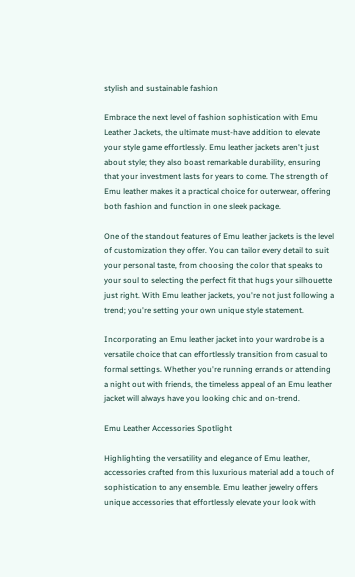stylish and sustainable fashion

Embrace the next level of fashion sophistication with Emu Leather Jackets, the ultimate must-have addition to elevate your style game effortlessly. Emu leather jackets aren't just about style; they also boast remarkable durability, ensuring that your investment lasts for years to come. The strength of Emu leather makes it a practical choice for outerwear, offering both fashion and function in one sleek package.

One of the standout features of Emu leather jackets is the level of customization they offer. You can tailor every detail to suit your personal taste, from choosing the color that speaks to your soul to selecting the perfect fit that hugs your silhouette just right. With Emu leather jackets, you're not just following a trend; you're setting your own unique style statement.

Incorporating an Emu leather jacket into your wardrobe is a versatile choice that can effortlessly transition from casual to formal settings. Whether you're running errands or attending a night out with friends, the timeless appeal of an Emu leather jacket will always have you looking chic and on-trend.

Emu Leather Accessories Spotlight

Highlighting the versatility and elegance of Emu leather, accessories crafted from this luxurious material add a touch of sophistication to any ensemble. Emu leather jewelry offers unique accessories that effortlessly elevate your look with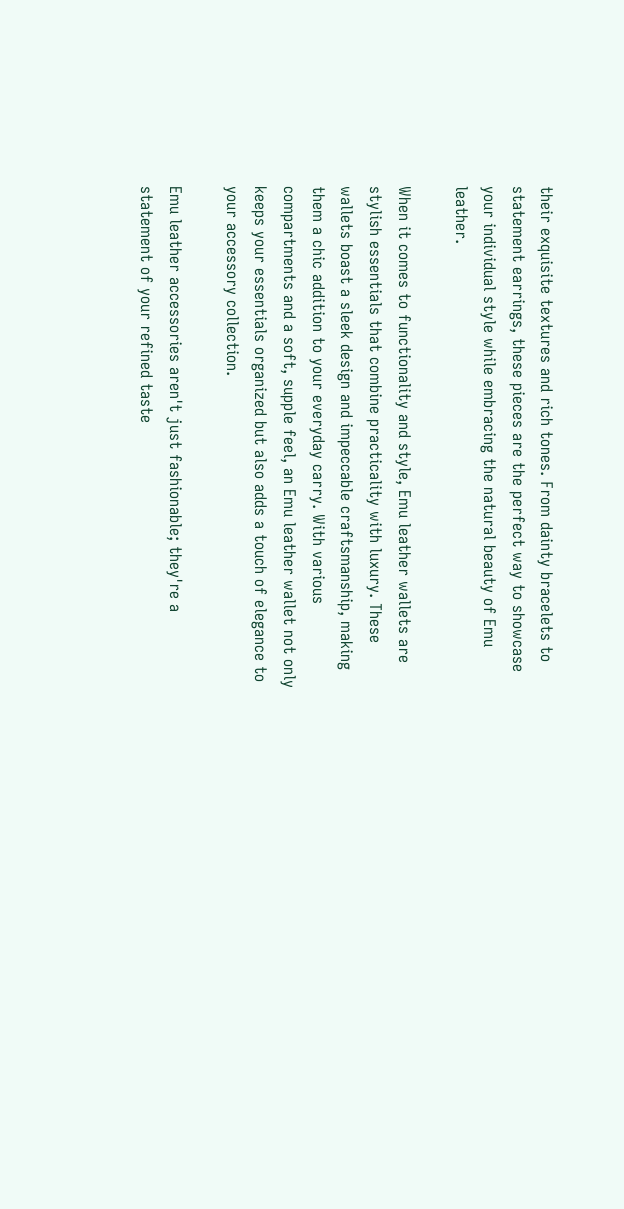their exquisite textures and rich tones. From dainty bracelets to statement earrings, these pieces are the perfect way to showcase your individual style while embracing the natural beauty of Emu leather.

When it comes to functionality and style, Emu leather wallets are stylish essentials that combine practicality with luxury. These wallets boast a sleek design and impeccable craftsmanship, making them a chic addition to your everyday carry. With various compartments and a soft, supple feel, an Emu leather wallet not only keeps your essentials organized but also adds a touch of elegance to your accessory collection.

Emu leather accessories aren't just fashionable; they're a statement of your refined taste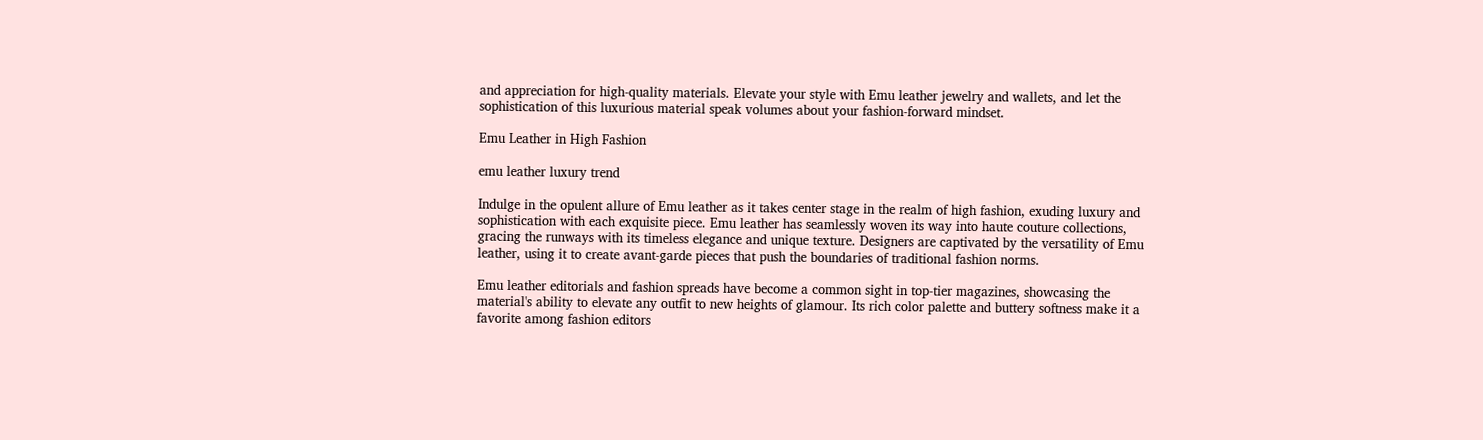and appreciation for high-quality materials. Elevate your style with Emu leather jewelry and wallets, and let the sophistication of this luxurious material speak volumes about your fashion-forward mindset.

Emu Leather in High Fashion

emu leather luxury trend

Indulge in the opulent allure of Emu leather as it takes center stage in the realm of high fashion, exuding luxury and sophistication with each exquisite piece. Emu leather has seamlessly woven its way into haute couture collections, gracing the runways with its timeless elegance and unique texture. Designers are captivated by the versatility of Emu leather, using it to create avant-garde pieces that push the boundaries of traditional fashion norms.

Emu leather editorials and fashion spreads have become a common sight in top-tier magazines, showcasing the material's ability to elevate any outfit to new heights of glamour. Its rich color palette and buttery softness make it a favorite among fashion editors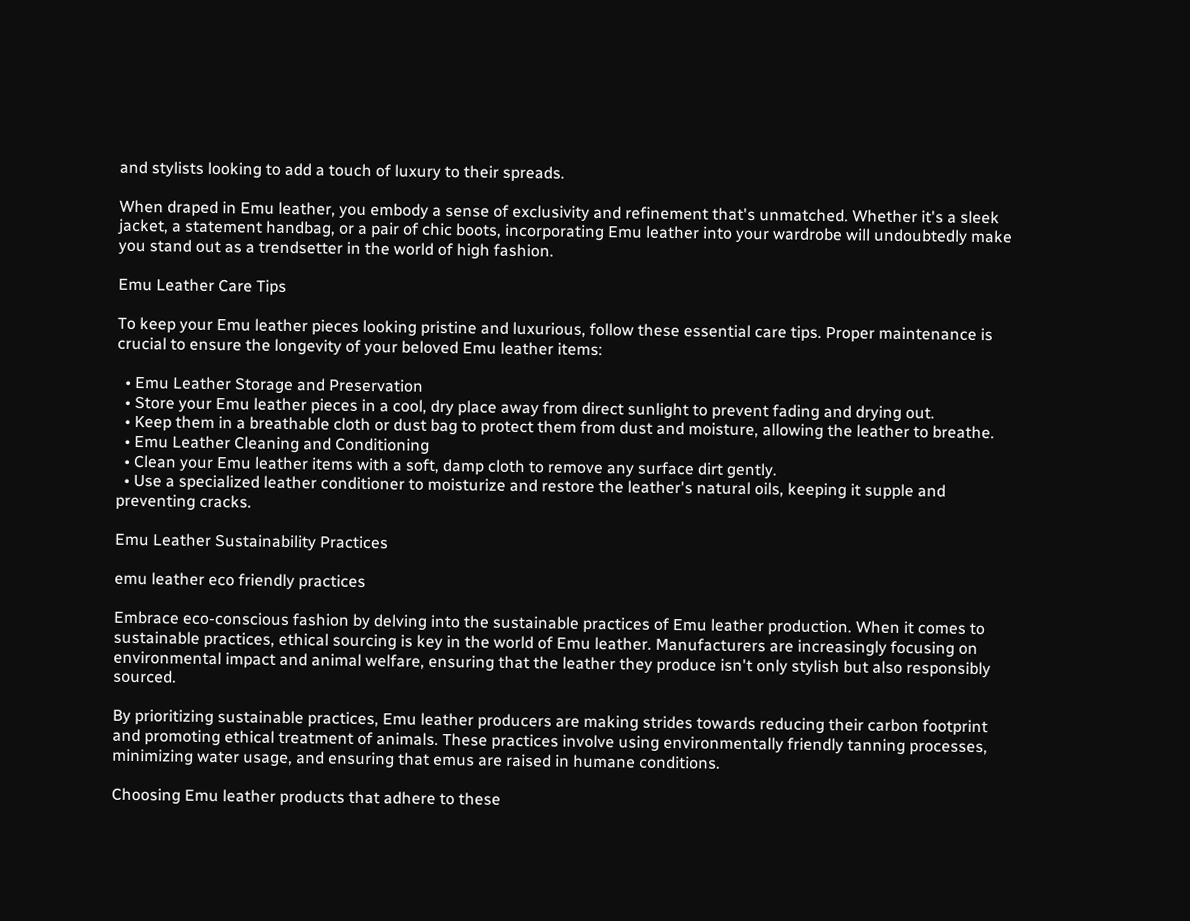and stylists looking to add a touch of luxury to their spreads.

When draped in Emu leather, you embody a sense of exclusivity and refinement that's unmatched. Whether it's a sleek jacket, a statement handbag, or a pair of chic boots, incorporating Emu leather into your wardrobe will undoubtedly make you stand out as a trendsetter in the world of high fashion.

Emu Leather Care Tips

To keep your Emu leather pieces looking pristine and luxurious, follow these essential care tips. Proper maintenance is crucial to ensure the longevity of your beloved Emu leather items:

  • Emu Leather Storage and Preservation
  • Store your Emu leather pieces in a cool, dry place away from direct sunlight to prevent fading and drying out.
  • Keep them in a breathable cloth or dust bag to protect them from dust and moisture, allowing the leather to breathe.
  • Emu Leather Cleaning and Conditioning
  • Clean your Emu leather items with a soft, damp cloth to remove any surface dirt gently.
  • Use a specialized leather conditioner to moisturize and restore the leather's natural oils, keeping it supple and preventing cracks.

Emu Leather Sustainability Practices

emu leather eco friendly practices

Embrace eco-conscious fashion by delving into the sustainable practices of Emu leather production. When it comes to sustainable practices, ethical sourcing is key in the world of Emu leather. Manufacturers are increasingly focusing on environmental impact and animal welfare, ensuring that the leather they produce isn't only stylish but also responsibly sourced.

By prioritizing sustainable practices, Emu leather producers are making strides towards reducing their carbon footprint and promoting ethical treatment of animals. These practices involve using environmentally friendly tanning processes, minimizing water usage, and ensuring that emus are raised in humane conditions.

Choosing Emu leather products that adhere to these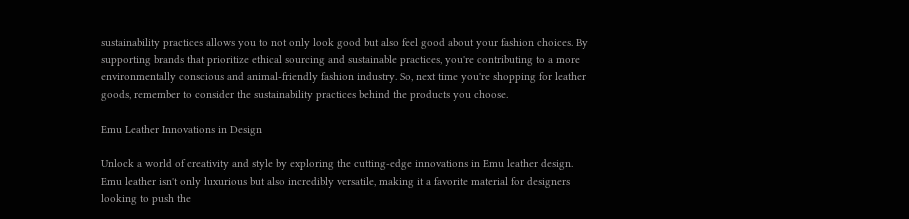sustainability practices allows you to not only look good but also feel good about your fashion choices. By supporting brands that prioritize ethical sourcing and sustainable practices, you're contributing to a more environmentally conscious and animal-friendly fashion industry. So, next time you're shopping for leather goods, remember to consider the sustainability practices behind the products you choose.

Emu Leather Innovations in Design

Unlock a world of creativity and style by exploring the cutting-edge innovations in Emu leather design. Emu leather isn't only luxurious but also incredibly versatile, making it a favorite material for designers looking to push the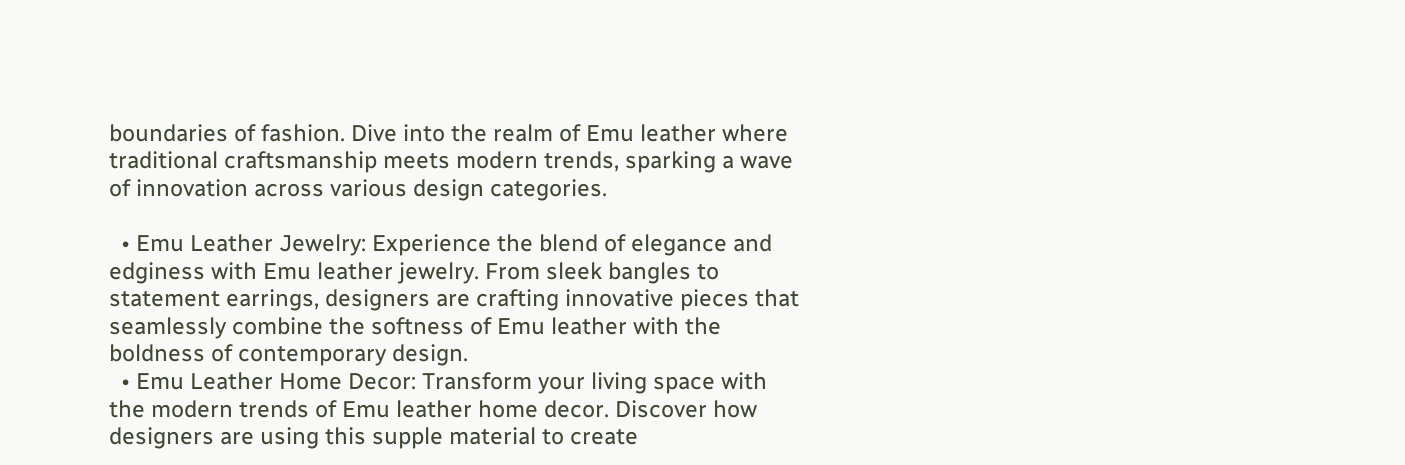boundaries of fashion. Dive into the realm of Emu leather where traditional craftsmanship meets modern trends, sparking a wave of innovation across various design categories.

  • Emu Leather Jewelry: Experience the blend of elegance and edginess with Emu leather jewelry. From sleek bangles to statement earrings, designers are crafting innovative pieces that seamlessly combine the softness of Emu leather with the boldness of contemporary design.
  • Emu Leather Home Decor: Transform your living space with the modern trends of Emu leather home decor. Discover how designers are using this supple material to create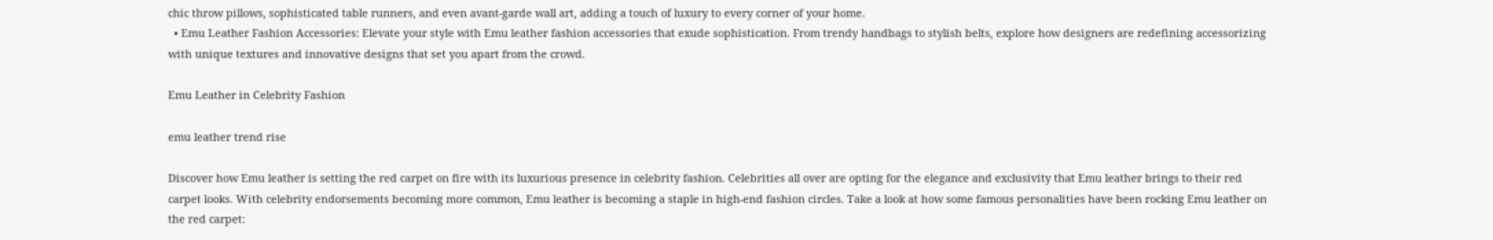chic throw pillows, sophisticated table runners, and even avant-garde wall art, adding a touch of luxury to every corner of your home.
  • Emu Leather Fashion Accessories: Elevate your style with Emu leather fashion accessories that exude sophistication. From trendy handbags to stylish belts, explore how designers are redefining accessorizing with unique textures and innovative designs that set you apart from the crowd.

Emu Leather in Celebrity Fashion

emu leather trend rise

Discover how Emu leather is setting the red carpet on fire with its luxurious presence in celebrity fashion. Celebrities all over are opting for the elegance and exclusivity that Emu leather brings to their red carpet looks. With celebrity endorsements becoming more common, Emu leather is becoming a staple in high-end fashion circles. Take a look at how some famous personalities have been rocking Emu leather on the red carpet: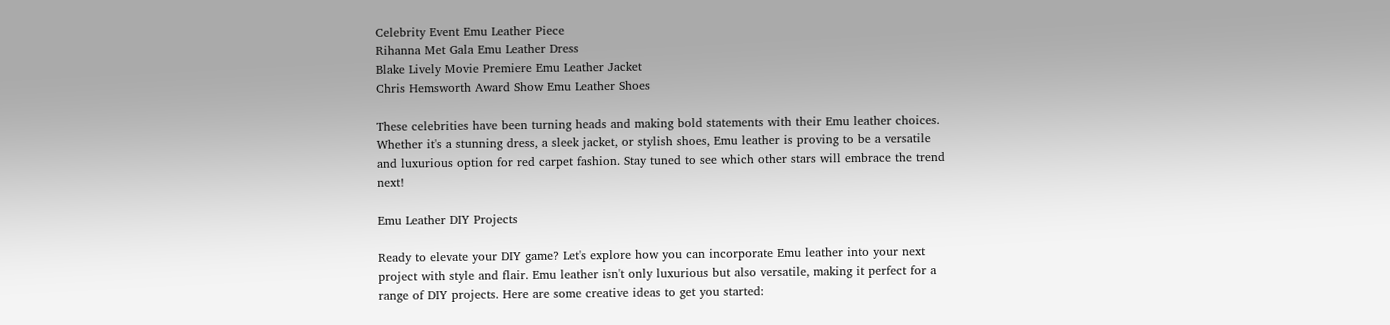Celebrity Event Emu Leather Piece
Rihanna Met Gala Emu Leather Dress
Blake Lively Movie Premiere Emu Leather Jacket
Chris Hemsworth Award Show Emu Leather Shoes

These celebrities have been turning heads and making bold statements with their Emu leather choices. Whether it's a stunning dress, a sleek jacket, or stylish shoes, Emu leather is proving to be a versatile and luxurious option for red carpet fashion. Stay tuned to see which other stars will embrace the trend next!

Emu Leather DIY Projects

Ready to elevate your DIY game? Let's explore how you can incorporate Emu leather into your next project with style and flair. Emu leather isn't only luxurious but also versatile, making it perfect for a range of DIY projects. Here are some creative ideas to get you started: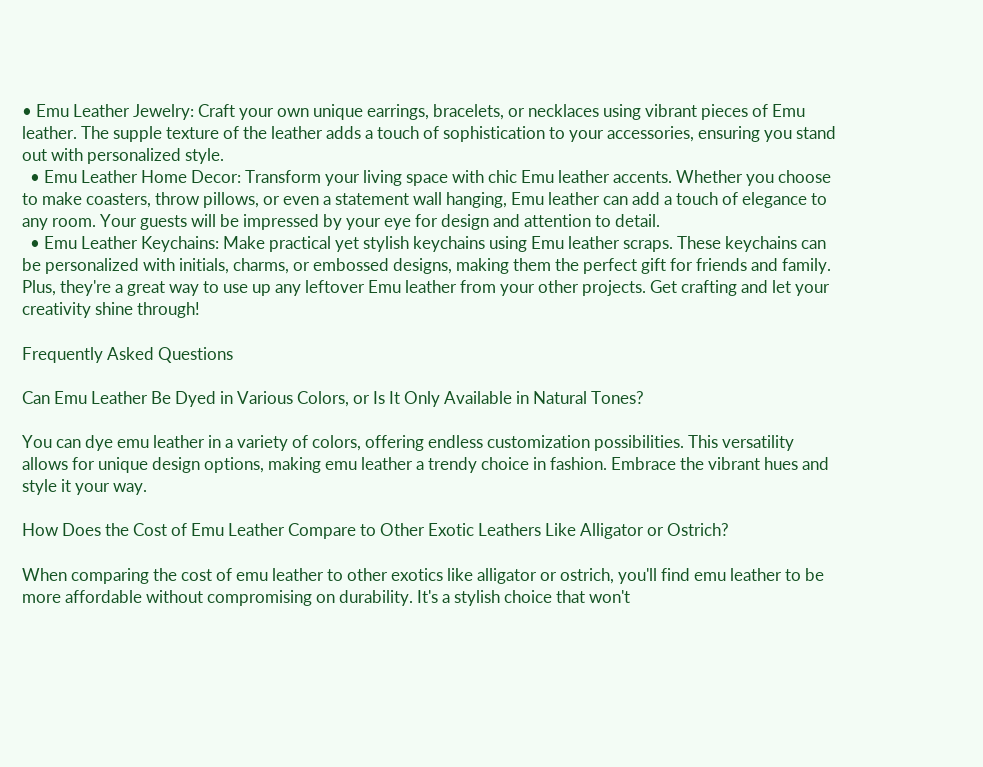• Emu Leather Jewelry: Craft your own unique earrings, bracelets, or necklaces using vibrant pieces of Emu leather. The supple texture of the leather adds a touch of sophistication to your accessories, ensuring you stand out with personalized style.
  • Emu Leather Home Decor: Transform your living space with chic Emu leather accents. Whether you choose to make coasters, throw pillows, or even a statement wall hanging, Emu leather can add a touch of elegance to any room. Your guests will be impressed by your eye for design and attention to detail.
  • Emu Leather Keychains: Make practical yet stylish keychains using Emu leather scraps. These keychains can be personalized with initials, charms, or embossed designs, making them the perfect gift for friends and family. Plus, they're a great way to use up any leftover Emu leather from your other projects. Get crafting and let your creativity shine through!

Frequently Asked Questions

Can Emu Leather Be Dyed in Various Colors, or Is It Only Available in Natural Tones?

You can dye emu leather in a variety of colors, offering endless customization possibilities. This versatility allows for unique design options, making emu leather a trendy choice in fashion. Embrace the vibrant hues and style it your way.

How Does the Cost of Emu Leather Compare to Other Exotic Leathers Like Alligator or Ostrich?

When comparing the cost of emu leather to other exotics like alligator or ostrich, you'll find emu leather to be more affordable without compromising on durability. It's a stylish choice that won't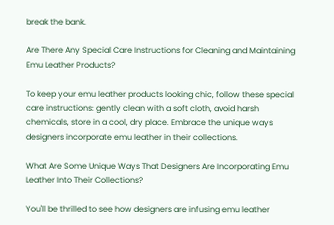break the bank.

Are There Any Special Care Instructions for Cleaning and Maintaining Emu Leather Products?

To keep your emu leather products looking chic, follow these special care instructions: gently clean with a soft cloth, avoid harsh chemicals, store in a cool, dry place. Embrace the unique ways designers incorporate emu leather in their collections.

What Are Some Unique Ways That Designers Are Incorporating Emu Leather Into Their Collections?

You'll be thrilled to see how designers are infusing emu leather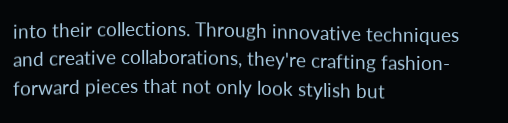into their collections. Through innovative techniques and creative collaborations, they're crafting fashion-forward pieces that not only look stylish but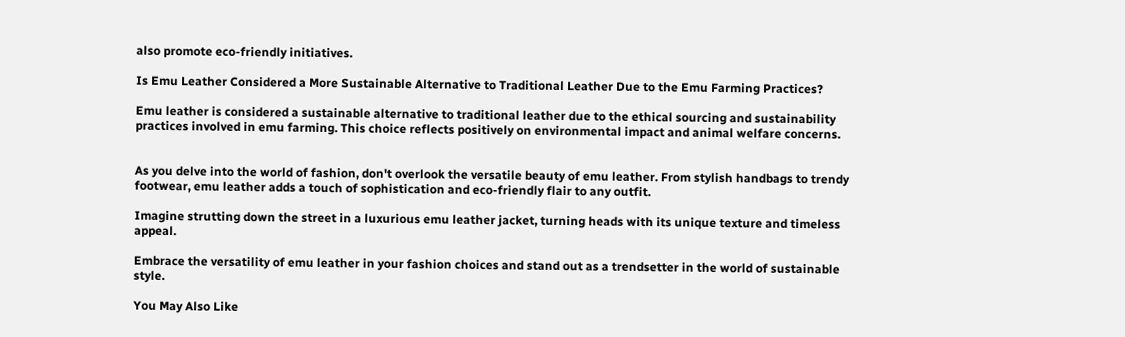also promote eco-friendly initiatives.

Is Emu Leather Considered a More Sustainable Alternative to Traditional Leather Due to the Emu Farming Practices?

Emu leather is considered a sustainable alternative to traditional leather due to the ethical sourcing and sustainability practices involved in emu farming. This choice reflects positively on environmental impact and animal welfare concerns.


As you delve into the world of fashion, don't overlook the versatile beauty of emu leather. From stylish handbags to trendy footwear, emu leather adds a touch of sophistication and eco-friendly flair to any outfit.

Imagine strutting down the street in a luxurious emu leather jacket, turning heads with its unique texture and timeless appeal.

Embrace the versatility of emu leather in your fashion choices and stand out as a trendsetter in the world of sustainable style.

You May Also Like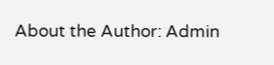About the Author: Admin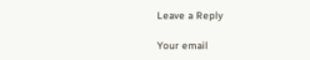Leave a Reply

Your email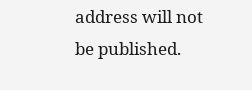address will not be published.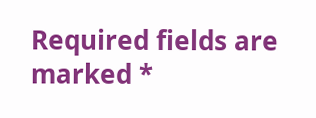Required fields are marked *